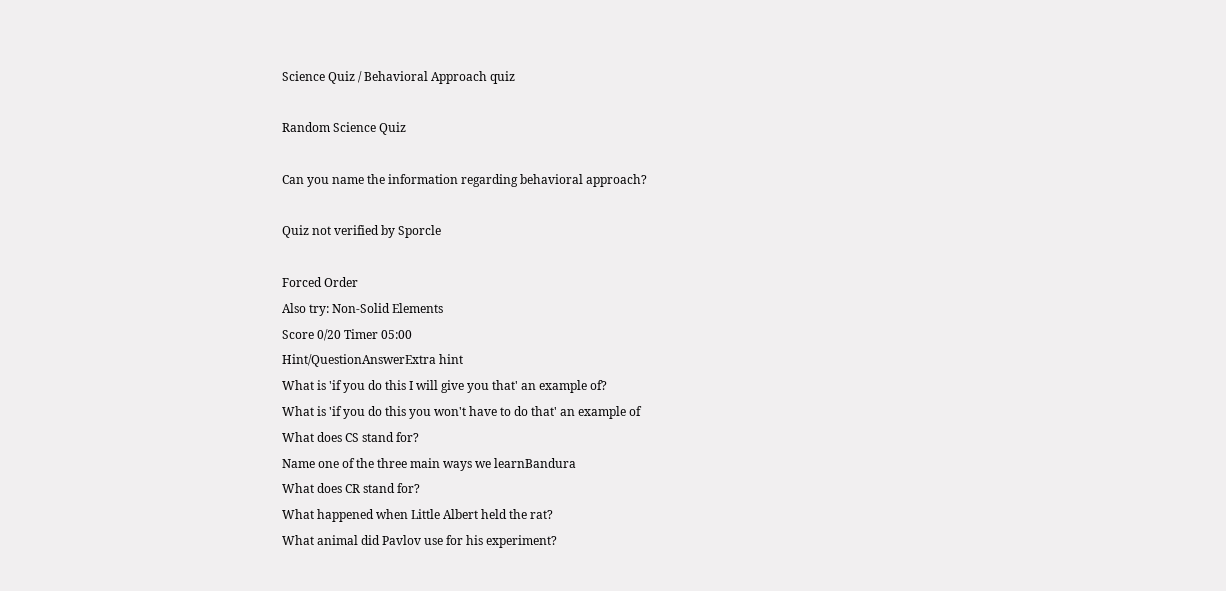Science Quiz / Behavioral Approach quiz

Random Science Quiz

Can you name the information regarding behavioral approach?

Quiz not verified by Sporcle

Forced Order
Also try: Non-Solid Elements
Score 0/20 Timer 05:00
Hint/QuestionAnswerExtra hint
What is 'if you do this I will give you that' an example of?
What is 'if you do this you won't have to do that' an example of
What does CS stand for?
Name one of the three main ways we learnBandura
What does CR stand for?
What happened when Little Albert held the rat?
What animal did Pavlov use for his experiment?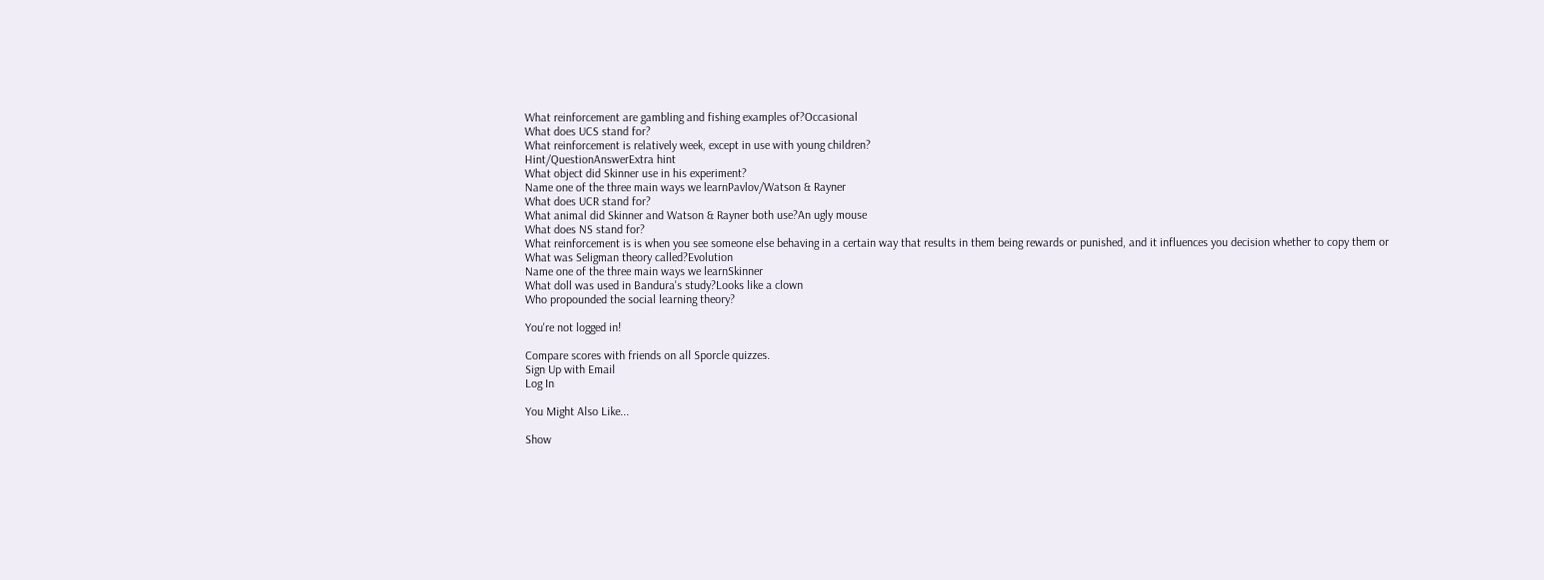What reinforcement are gambling and fishing examples of?Occasional
What does UCS stand for?
What reinforcement is relatively week, except in use with young children?
Hint/QuestionAnswerExtra hint
What object did Skinner use in his experiment?
Name one of the three main ways we learnPavlov/Watson & Rayner
What does UCR stand for?
What animal did Skinner and Watson & Rayner both use?An ugly mouse
What does NS stand for?
What reinforcement is is when you see someone else behaving in a certain way that results in them being rewards or punished, and it influences you decision whether to copy them or
What was Seligman theory called?Evolution
Name one of the three main ways we learnSkinner
What doll was used in Bandura's study?Looks like a clown
Who propounded the social learning theory?

You're not logged in!

Compare scores with friends on all Sporcle quizzes.
Sign Up with Email
Log In

You Might Also Like...

Show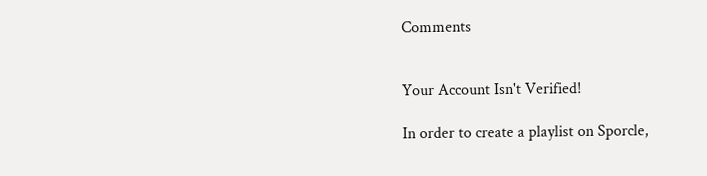Comments


Your Account Isn't Verified!

In order to create a playlist on Sporcle,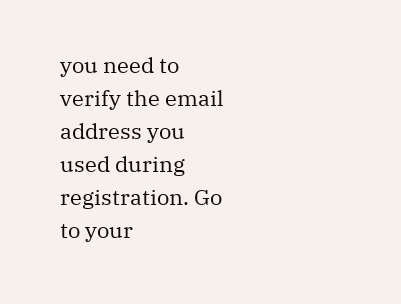you need to verify the email address you used during registration. Go to your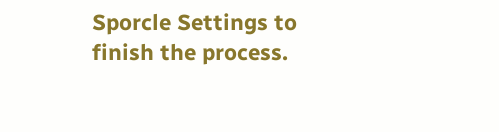Sporcle Settings to finish the process.